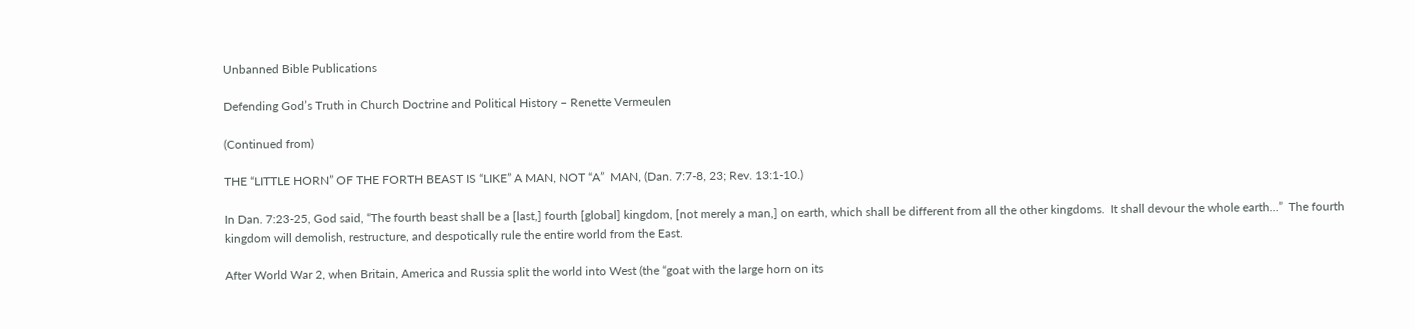Unbanned Bible Publications

Defending God’s Truth in Church Doctrine and Political History – Renette Vermeulen

(Continued from)

THE “LITTLE HORN” OF THE FORTH BEAST IS “LIKE” A MAN, NOT “A”  MAN, (Dan. 7:7-8, 23; Rev. 13:1-10.)

In Dan. 7:23-25, God said, “The fourth beast shall be a [last,] fourth [global] kingdom, [not merely a man,] on earth, which shall be different from all the other kingdoms.  It shall devour the whole earth…”  The fourth kingdom will demolish, restructure, and despotically rule the entire world from the East.

After World War 2, when Britain, America and Russia split the world into West (the “goat with the large horn on its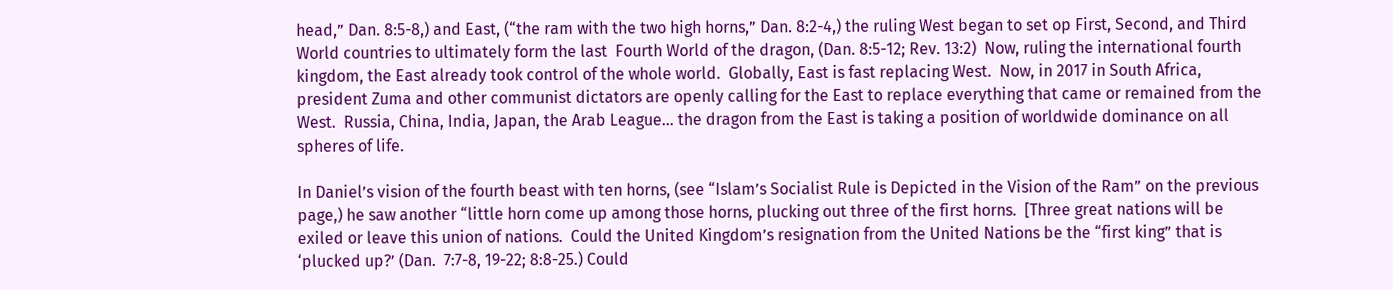head,” Dan. 8:5-8,) and East, (“the ram with the two high horns,” Dan. 8:2-4,) the ruling West began to set op First, Second, and Third World countries to ultimately form the last  Fourth World of the dragon, (Dan. 8:5-12; Rev. 13:2)  Now, ruling the international fourth kingdom, the East already took control of the whole world.  Globally, East is fast replacing West.  Now, in 2017 in South Africa, president Zuma and other communist dictators are openly calling for the East to replace everything that came or remained from the West.  Russia, China, India, Japan, the Arab League… the dragon from the East is taking a position of worldwide dominance on all spheres of life.

In Daniel’s vision of the fourth beast with ten horns, (see “Islam’s Socialist Rule is Depicted in the Vision of the Ram” on the previous page,) he saw another “little horn come up among those horns, plucking out three of the first horns.  [Three great nations will be exiled or leave this union of nations.  Could the United Kingdom’s resignation from the United Nations be the “first king” that is ‘plucked up?’ (Dan.  7:7-8, 19-22; 8:8-25.) Could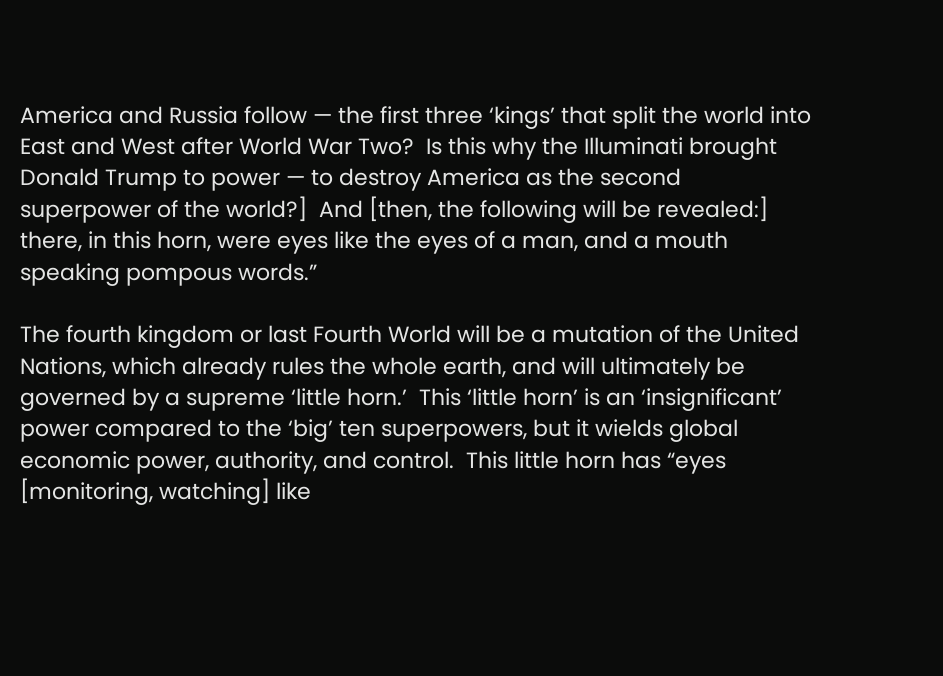America and Russia follow — the first three ‘kings’ that split the world into East and West after World War Two?  Is this why the Illuminati brought Donald Trump to power — to destroy America as the second superpower of the world?]  And [then, the following will be revealed:] there, in this horn, were eyes like the eyes of a man, and a mouth speaking pompous words.”

The fourth kingdom or last Fourth World will be a mutation of the United Nations, which already rules the whole earth, and will ultimately be governed by a supreme ‘little horn.’  This ‘little horn’ is an ‘insignificant’ power compared to the ‘big’ ten superpowers, but it wields global economic power, authority, and control.  This little horn has “eyes [monitoring, watching] like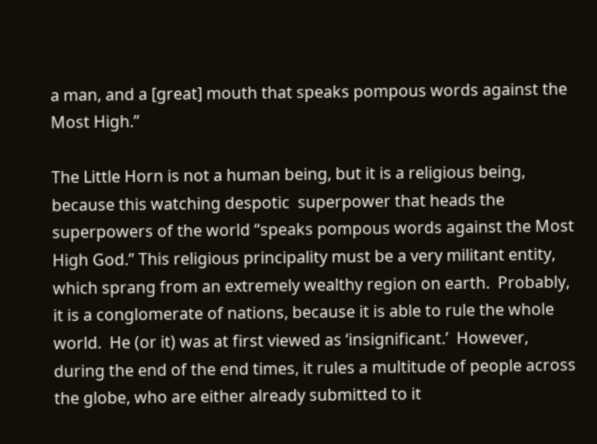a man, and a [great] mouth that speaks pompous words against the Most High.”

The Little Horn is not a human being, but it is a religious being, because this watching despotic  superpower that heads the superpowers of the world “speaks pompous words against the Most High God.” This religious principality must be a very militant entity, which sprang from an extremely wealthy region on earth.  Probably, it is a conglomerate of nations, because it is able to rule the whole world.  He (or it) was at first viewed as ‘insignificant.’  However, during the end of the end times, it rules a multitude of people across the globe, who are either already submitted to it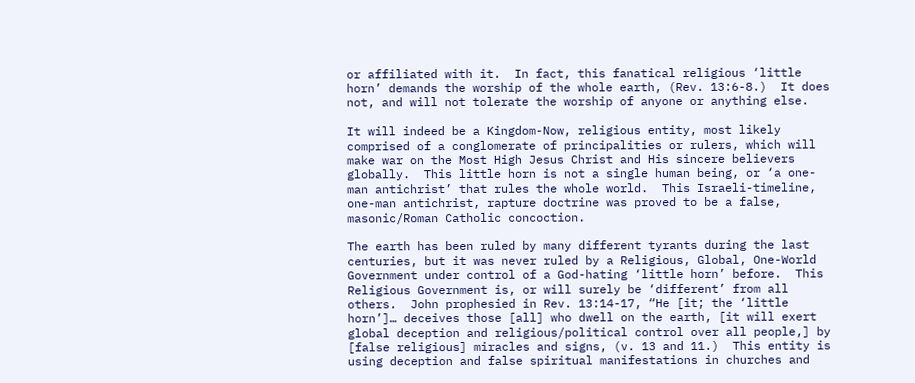or affiliated with it.  In fact, this fanatical religious ‘little horn’ demands the worship of the whole earth, (Rev. 13:6-8.)  It does not, and will not tolerate the worship of anyone or anything else.

It will indeed be a Kingdom-Now, religious entity, most likely comprised of a conglomerate of principalities or rulers, which will make war on the Most High Jesus Christ and His sincere believers globally.  This little horn is not a single human being, or ‘a one-man antichrist’ that rules the whole world.  This Israeli-timeline, one-man antichrist, rapture doctrine was proved to be a false, masonic/Roman Catholic concoction.

The earth has been ruled by many different tyrants during the last centuries, but it was never ruled by a Religious, Global, One-World Government under control of a God-hating ‘little horn’ before.  This Religious Government is, or will surely be ‘different’ from all others.  John prophesied in Rev. 13:14-17, “He [it; the ‘little horn’]… deceives those [all] who dwell on the earth, [it will exert global deception and religious/political control over all people,] by [false religious] miracles and signs, (v. 13 and 11.)  This entity is using deception and false spiritual manifestations in churches and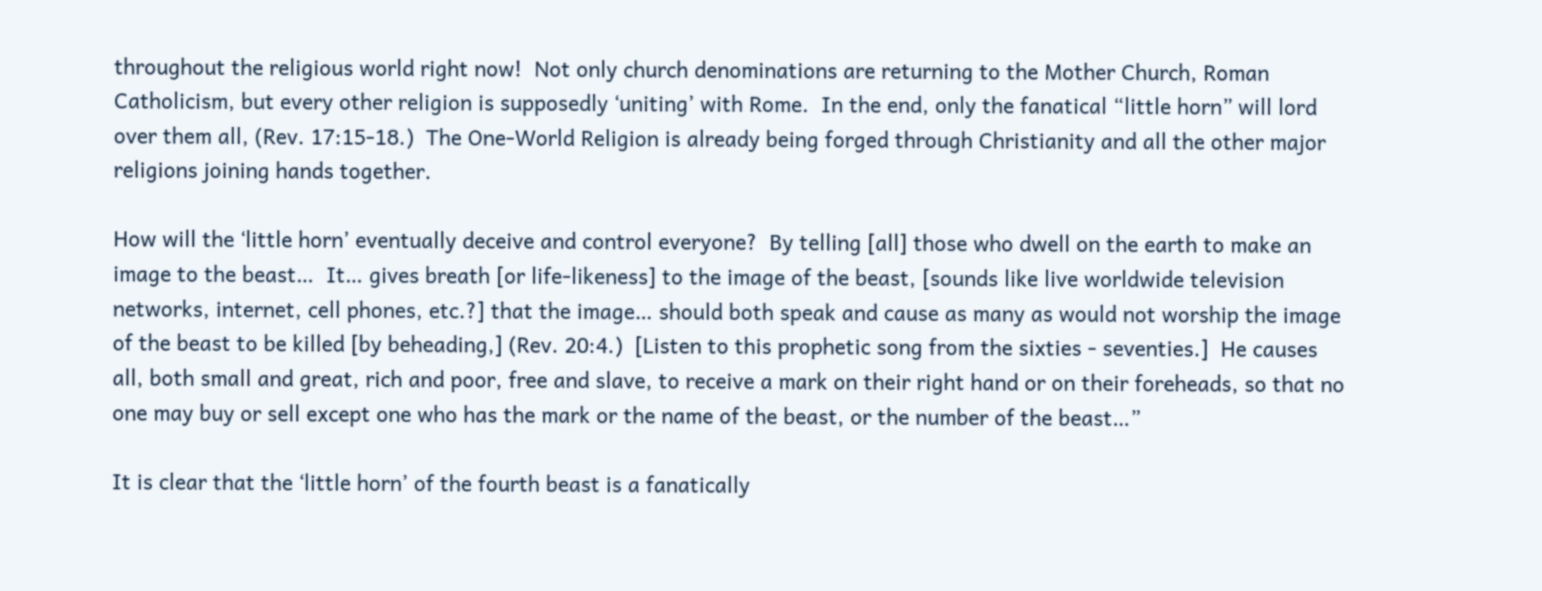throughout the religious world right now!  Not only church denominations are returning to the Mother Church, Roman Catholicism, but every other religion is supposedly ‘uniting’ with Rome.  In the end, only the fanatical “little horn” will lord over them all, (Rev. 17:15-18.)  The One-World Religion is already being forged through Christianity and all the other major religions joining hands together.

How will the ‘little horn’ eventually deceive and control everyone?  By telling [all] those who dwell on the earth to make an image to the beast…  It… gives breath [or life-likeness] to the image of the beast, [sounds like live worldwide television networks, internet, cell phones, etc.?] that the image… should both speak and cause as many as would not worship the image of the beast to be killed [by beheading,] (Rev. 20:4.)  [Listen to this prophetic song from the sixties - seventies.]  He causes all, both small and great, rich and poor, free and slave, to receive a mark on their right hand or on their foreheads, so that no one may buy or sell except one who has the mark or the name of the beast, or the number of the beast…”

It is clear that the ‘little horn’ of the fourth beast is a fanatically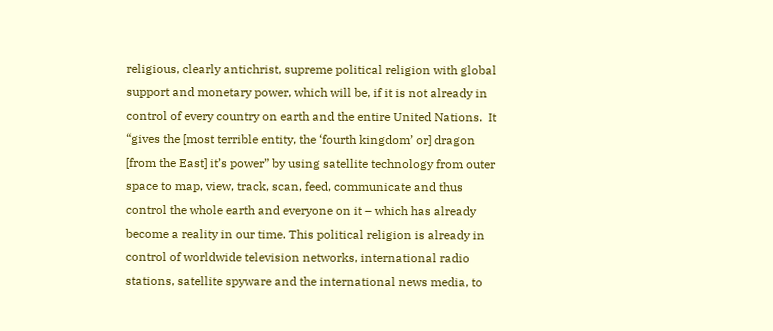religious, clearly antichrist, supreme political religion with global support and monetary power, which will be, if it is not already in control of every country on earth and the entire United Nations.  It “gives the [most terrible entity, the ‘fourth kingdom’ or] dragon [from the East] it’s power” by using satellite technology from outer space to map, view, track, scan, feed, communicate and thus control the whole earth and everyone on it – which has already become a reality in our time. This political religion is already in control of worldwide television networks, international radio stations, satellite spyware and the international news media, to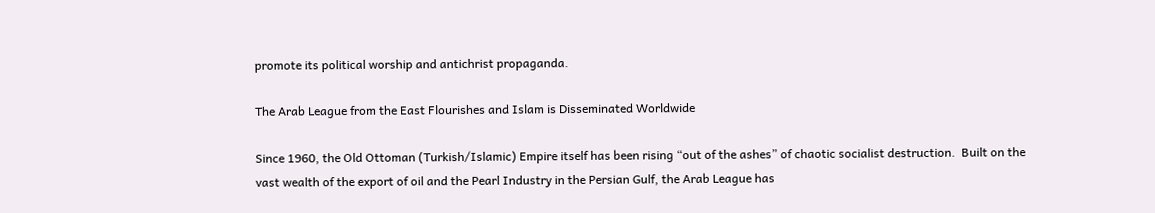promote its political worship and antichrist propaganda.

The Arab League from the East Flourishes and Islam is Disseminated Worldwide

Since 1960, the Old Ottoman (Turkish/Islamic) Empire itself has been rising “out of the ashes” of chaotic socialist destruction.  Built on the vast wealth of the export of oil and the Pearl Industry in the Persian Gulf, the Arab League has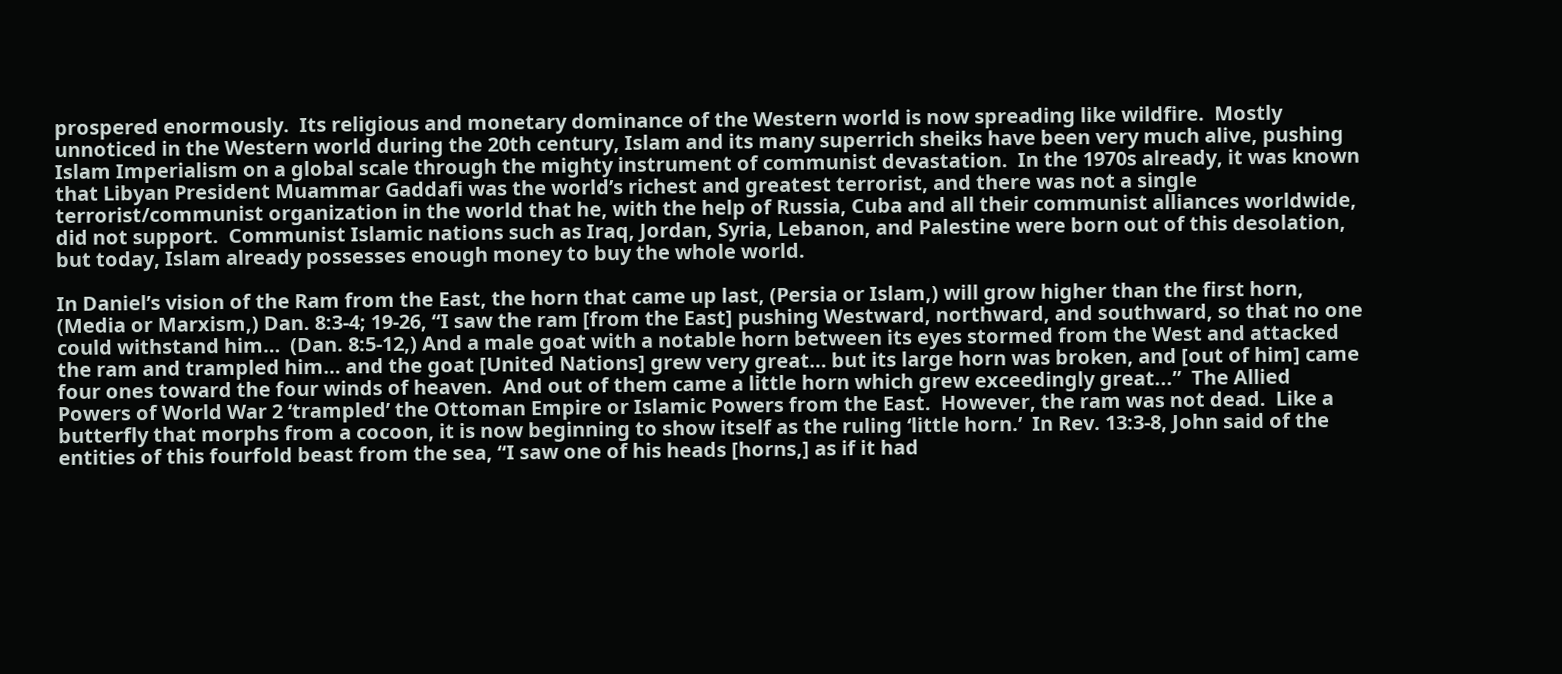prospered enormously.  Its religious and monetary dominance of the Western world is now spreading like wildfire.  Mostly unnoticed in the Western world during the 20th century, Islam and its many superrich sheiks have been very much alive, pushing Islam Imperialism on a global scale through the mighty instrument of communist devastation.  In the 1970s already, it was known that Libyan President Muammar Gaddafi was the world’s richest and greatest terrorist, and there was not a single terrorist/communist organization in the world that he, with the help of Russia, Cuba and all their communist alliances worldwide, did not support.  Communist Islamic nations such as Iraq, Jordan, Syria, Lebanon, and Palestine were born out of this desolation, but today, Islam already possesses enough money to buy the whole world.

In Daniel’s vision of the Ram from the East, the horn that came up last, (Persia or Islam,) will grow higher than the first horn, (Media or Marxism,) Dan. 8:3-4; 19-26, “I saw the ram [from the East] pushing Westward, northward, and southward, so that no one could withstand him…  (Dan. 8:5-12,) And a male goat with a notable horn between its eyes stormed from the West and attacked the ram and trampled him… and the goat [United Nations] grew very great… but its large horn was broken, and [out of him] came four ones toward the four winds of heaven.  And out of them came a little horn which grew exceedingly great...”  The Allied Powers of World War 2 ‘trampled’ the Ottoman Empire or Islamic Powers from the East.  However, the ram was not dead.  Like a butterfly that morphs from a cocoon, it is now beginning to show itself as the ruling ‘little horn.’  In Rev. 13:3-8, John said of the entities of this fourfold beast from the sea, “I saw one of his heads [horns,] as if it had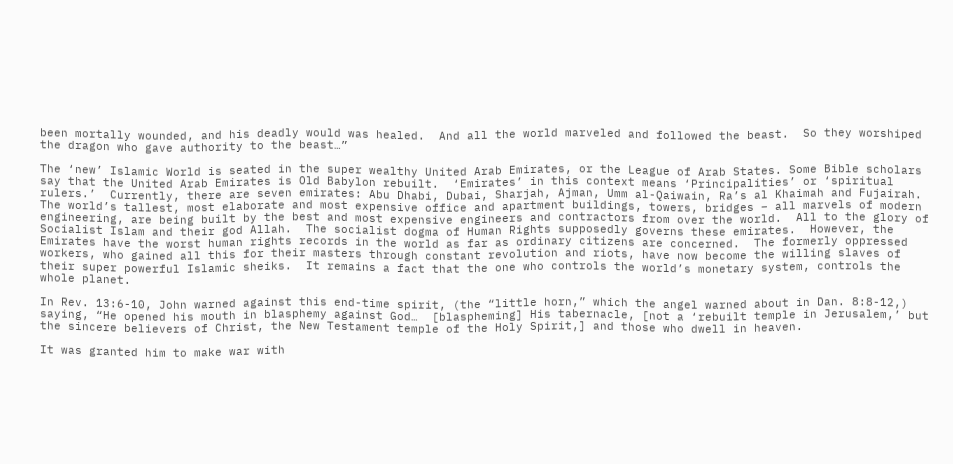been mortally wounded, and his deadly would was healed.  And all the world marveled and followed the beast.  So they worshiped the dragon who gave authority to the beast…”

The ‘new’ Islamic World is seated in the super wealthy United Arab Emirates, or the League of Arab States. Some Bible scholars say that the United Arab Emirates is Old Babylon rebuilt.  ‘Emirates’ in this context means ‘Principalities’ or ‘spiritual rulers.’  Currently, there are seven emirates: Abu Dhabi, Dubai, Sharjah, Ajman, Umm al-Qaiwain, Ra’s al Khaimah and Fujairah.  The world’s tallest, most elaborate and most expensive office and apartment buildings, towers, bridges – all marvels of modern engineering, are being built by the best and most expensive engineers and contractors from over the world.  All to the glory of Socialist Islam and their god Allah.  The socialist dogma of Human Rights supposedly governs these emirates.  However, the Emirates have the worst human rights records in the world as far as ordinary citizens are concerned.  The formerly oppressed workers, who gained all this for their masters through constant revolution and riots, have now become the willing slaves of their super powerful Islamic sheiks.  It remains a fact that the one who controls the world’s monetary system, controls the whole planet.

In Rev. 13:6-10, John warned against this end-time spirit, (the “little horn,” which the angel warned about in Dan. 8:8-12,) saying, “He opened his mouth in blasphemy against God…  [blaspheming] His tabernacle, [not a ‘rebuilt temple in Jerusalem,’ but the sincere believers of Christ, the New Testament temple of the Holy Spirit,] and those who dwell in heaven.

It was granted him to make war with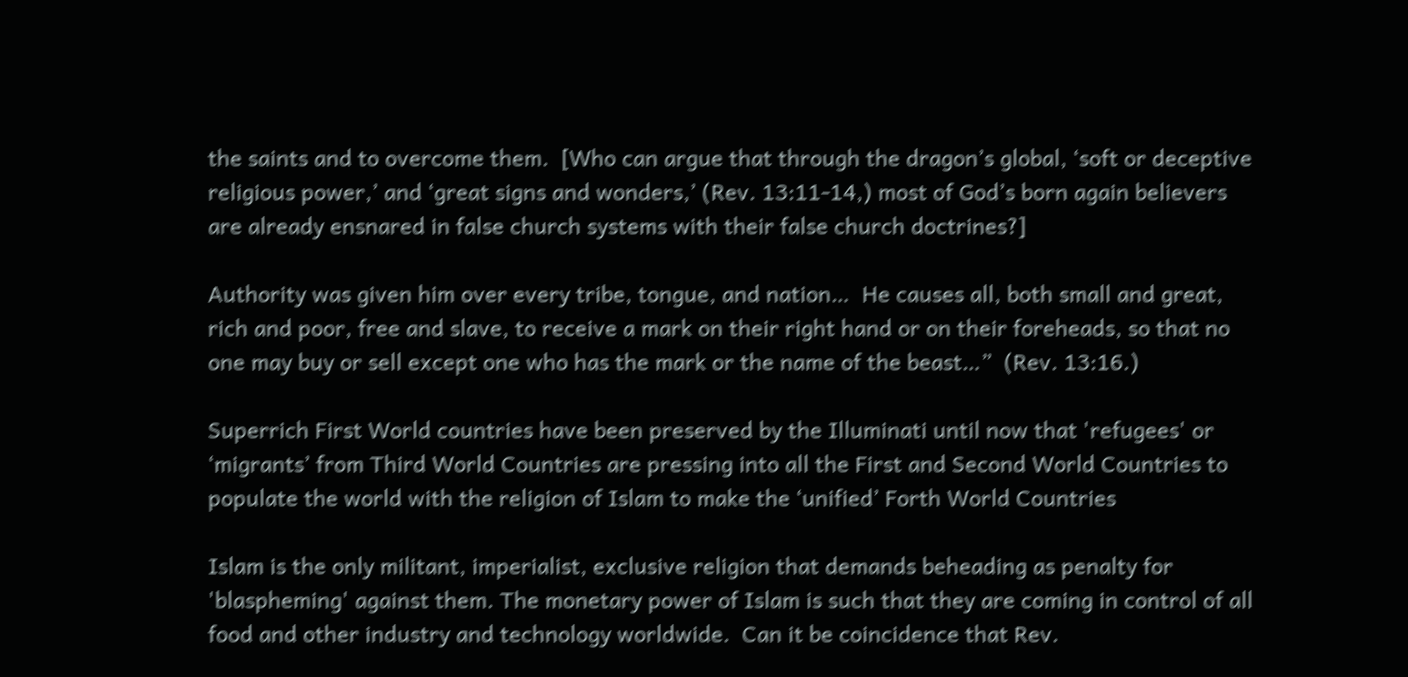the saints and to overcome them.  [Who can argue that through the dragon’s global, ‘soft or deceptive religious power,’ and ‘great signs and wonders,’ (Rev. 13:11-14,) most of God’s born again believers are already ensnared in false church systems with their false church doctrines?]

Authority was given him over every tribe, tongue, and nation…  He causes all, both small and great, rich and poor, free and slave, to receive a mark on their right hand or on their foreheads, so that no one may buy or sell except one who has the mark or the name of the beast…”  (Rev. 13:16.)

Superrich First World countries have been preserved by the Illuminati until now that 'refugees' or ‘migrants’ from Third World Countries are pressing into all the First and Second World Countries to populate the world with the religion of Islam to make the ‘unified’ Forth World Countries

Islam is the only militant, imperialist, exclusive religion that demands beheading as penalty for 'blaspheming' against them. The monetary power of Islam is such that they are coming in control of all food and other industry and technology worldwide.  Can it be coincidence that Rev.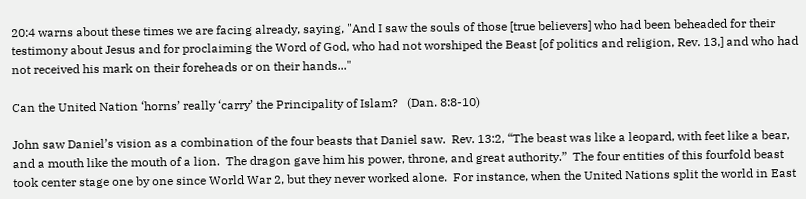20:4 warns about these times we are facing already, saying, "And I saw the souls of those [true believers] who had been beheaded for their testimony about Jesus and for proclaiming the Word of God, who had not worshiped the Beast [of politics and religion, Rev. 13,] and who had not received his mark on their foreheads or on their hands..."

Can the United Nation ‘horns’ really ‘carry’ the Principality of Islam?   (Dan. 8:8-10)

John saw Daniel’s vision as a combination of the four beasts that Daniel saw.  Rev. 13:2, “The beast was like a leopard, with feet like a bear, and a mouth like the mouth of a lion.  The dragon gave him his power, throne, and great authority.”  The four entities of this fourfold beast took center stage one by one since World War 2, but they never worked alone.  For instance, when the United Nations split the world in East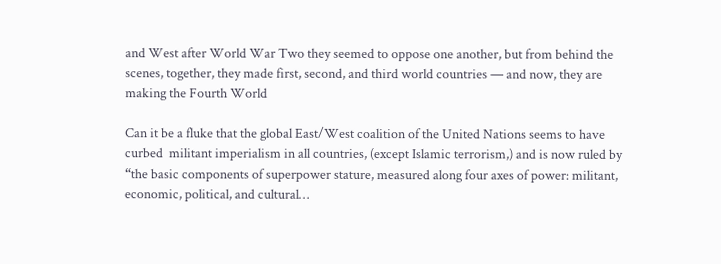and West after World War Two they seemed to oppose one another, but from behind the scenes, together, they made first, second, and third world countries — and now, they are making the Fourth World

Can it be a fluke that the global East/West coalition of the United Nations seems to have curbed  militant imperialism in all countries, (except Islamic terrorism,) and is now ruled by “the basic components of superpower stature, measured along four axes of power: militant, economic, political, and cultural…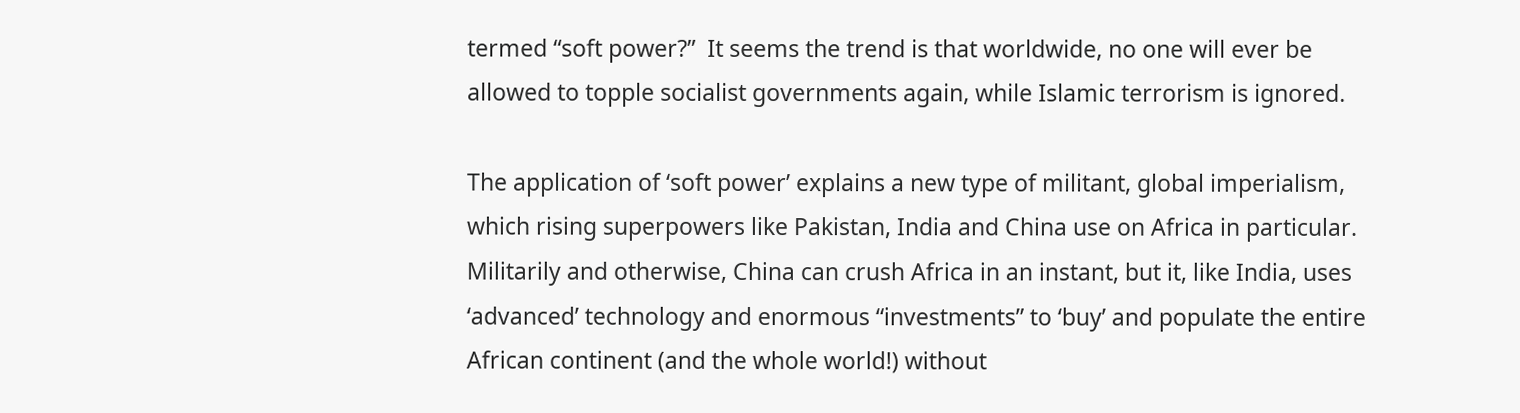termed “soft power?”  It seems the trend is that worldwide, no one will ever be allowed to topple socialist governments again, while Islamic terrorism is ignored.

The application of ‘soft power’ explains a new type of militant, global imperialism, which rising superpowers like Pakistan, India and China use on Africa in particular.  Militarily and otherwise, China can crush Africa in an instant, but it, like India, uses ‘advanced’ technology and enormous “investments” to ‘buy’ and populate the entire African continent (and the whole world!) without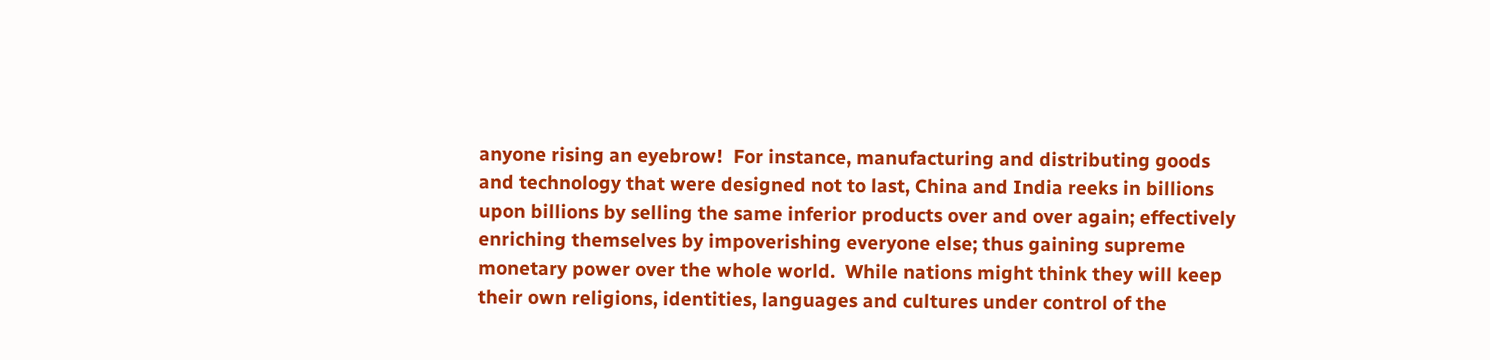anyone rising an eyebrow!  For instance, manufacturing and distributing goods and technology that were designed not to last, China and India reeks in billions upon billions by selling the same inferior products over and over again; effectively enriching themselves by impoverishing everyone else; thus gaining supreme monetary power over the whole world.  While nations might think they will keep their own religions, identities, languages and cultures under control of the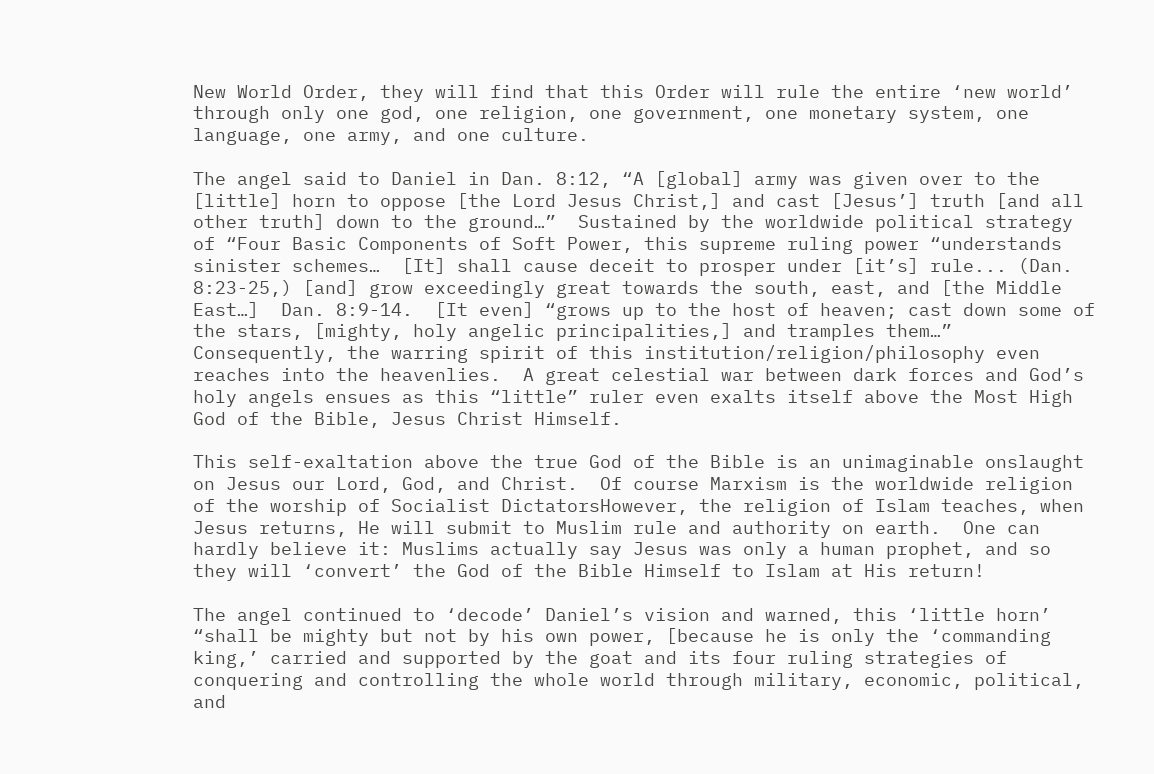New World Order, they will find that this Order will rule the entire ‘new world’ through only one god, one religion, one government, one monetary system, one language, one army, and one culture.

The angel said to Daniel in Dan. 8:12, “A [global] army was given over to the [little] horn to oppose [the Lord Jesus Christ,] and cast [Jesus’] truth [and all other truth] down to the ground…”  Sustained by the worldwide political strategy of “Four Basic Components of Soft Power, this supreme ruling power “understands sinister schemes…  [It] shall cause deceit to prosper under [it’s] rule... (Dan. 8:23-25,) [and] grow exceedingly great towards the south, east, and [the Middle East…]  Dan. 8:9-14.  [It even] “grows up to the host of heaven; cast down some of the stars, [mighty, holy angelic principalities,] and tramples them…”  Consequently, the warring spirit of this institution/religion/philosophy even reaches into the heavenlies.  A great celestial war between dark forces and God’s holy angels ensues as this “little” ruler even exalts itself above the Most High God of the Bible, Jesus Christ Himself.

This self-exaltation above the true God of the Bible is an unimaginable onslaught on Jesus our Lord, God, and Christ.  Of course Marxism is the worldwide religion of the worship of Socialist DictatorsHowever, the religion of Islam teaches, when Jesus returns, He will submit to Muslim rule and authority on earth.  One can hardly believe it: Muslims actually say Jesus was only a human prophet, and so they will ‘convert’ the God of the Bible Himself to Islam at His return!

The angel continued to ‘decode’ Daniel’s vision and warned, this ‘little horn’ “shall be mighty but not by his own power, [because he is only the ‘commanding king,’ carried and supported by the goat and its four ruling strategies of conquering and controlling the whole world through military, economic, political, and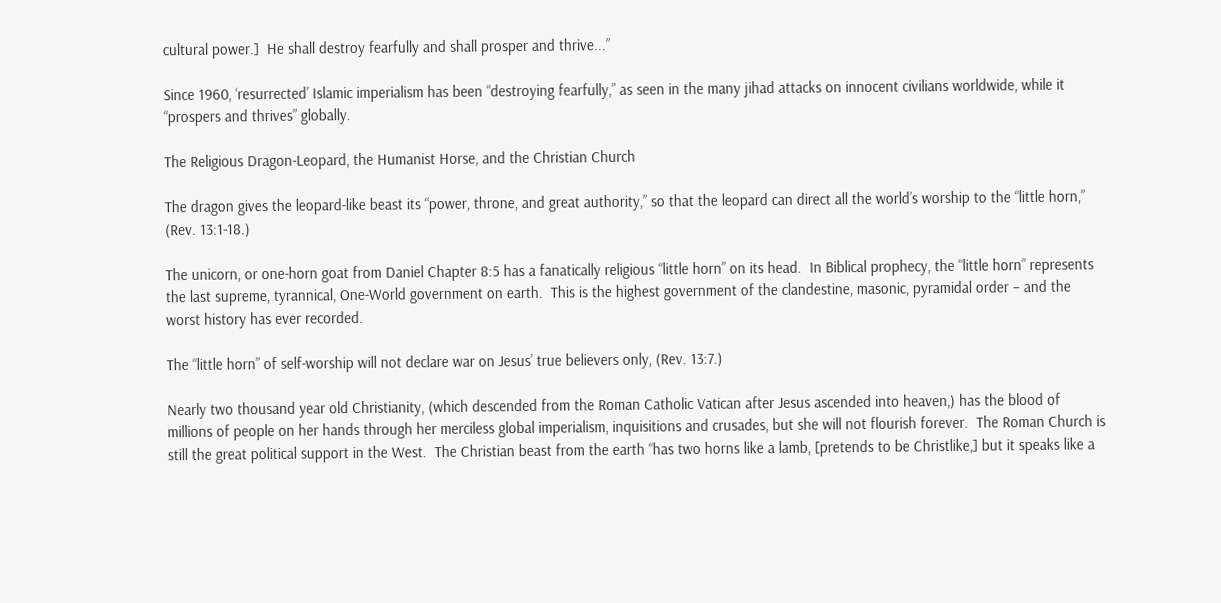cultural power.]  He shall destroy fearfully and shall prosper and thrive...”

Since 1960, ‘resurrected’ Islamic imperialism has been “destroying fearfully,” as seen in the many jihad attacks on innocent civilians worldwide, while it “prospers and thrives” globally.

The Religious Dragon-Leopard, the Humanist Horse, and the Christian Church

The dragon gives the leopard-like beast its “power, throne, and great authority,” so that the leopard can direct all the world’s worship to the “little horn,” (Rev. 13:1-18.)

The unicorn, or one-horn goat from Daniel Chapter 8:5 has a fanatically religious “little horn” on its head.  In Biblical prophecy, the “little horn” represents the last supreme, tyrannical, One-World government on earth.  This is the highest government of the clandestine, masonic, pyramidal order – and the worst history has ever recorded.

The “little horn” of self-worship will not declare war on Jesus’ true believers only, (Rev. 13:7.)

Nearly two thousand year old Christianity, (which descended from the Roman Catholic Vatican after Jesus ascended into heaven,) has the blood of millions of people on her hands through her merciless global imperialism, inquisitions and crusades, but she will not flourish forever.  The Roman Church is still the great political support in the West.  The Christian beast from the earth “has two horns like a lamb, [pretends to be Christlike,] but it speaks like a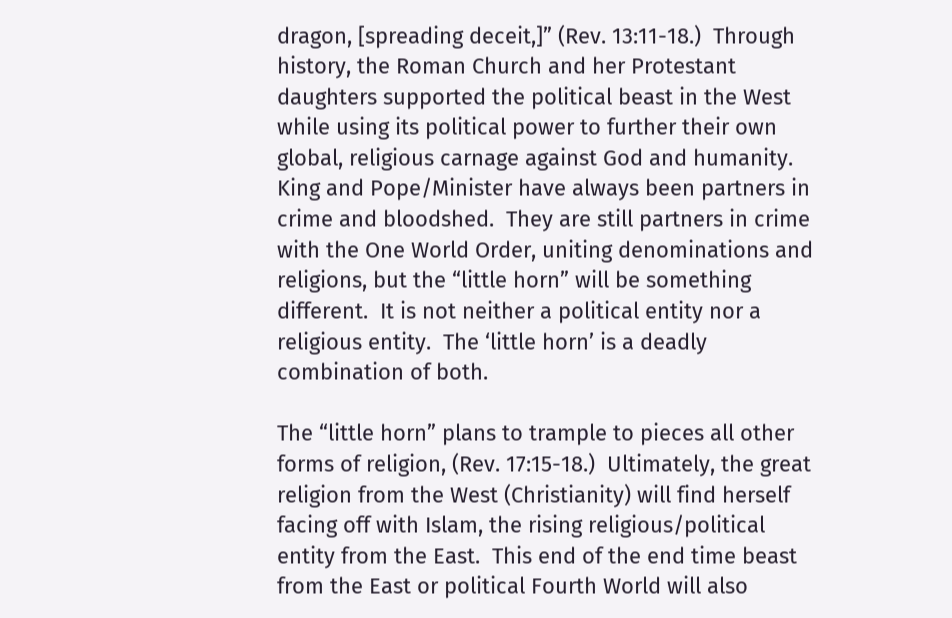dragon, [spreading deceit,]” (Rev. 13:11-18.)  Through history, the Roman Church and her Protestant daughters supported the political beast in the West while using its political power to further their own global, religious carnage against God and humanity.  King and Pope/Minister have always been partners in crime and bloodshed.  They are still partners in crime with the One World Order, uniting denominations and religions, but the “little horn” will be something different.  It is not neither a political entity nor a religious entity.  The ‘little horn’ is a deadly combination of both.

The “little horn” plans to trample to pieces all other forms of religion, (Rev. 17:15-18.)  Ultimately, the great religion from the West (Christianity) will find herself facing off with Islam, the rising religious/political entity from the East.  This end of the end time beast from the East or political Fourth World will also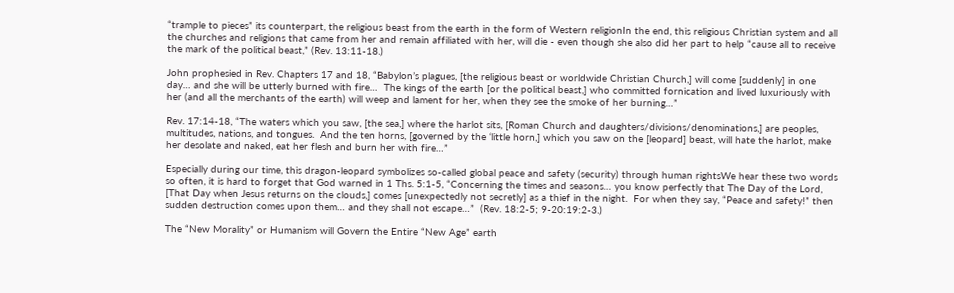“trample to pieces” its counterpart, the religious beast from the earth in the form of Western religionIn the end, this religious Christian system and all the churches and religions that came from her and remain affiliated with her, will die - even though she also did her part to help “cause all to receive the mark of the political beast,” (Rev. 13:11-18.)

John prophesied in Rev. Chapters 17 and 18, “Babylon’s plagues, [the religious beast or worldwide Christian Church,] will come [suddenly] in one day… and she will be utterly burned with fire…  The kings of the earth [or the political beast,] who committed fornication and lived luxuriously with her (and all the merchants of the earth) will weep and lament for her, when they see the smoke of her burning…”

Rev. 17:14-18, “The waters which you saw, [the sea,] where the harlot sits, [Roman Church and daughters/divisions/denominations,] are peoples, multitudes, nations, and tongues.  And the ten horns, [governed by the ‘little horn,] which you saw on the [leopard] beast, will hate the harlot, make her desolate and naked, eat her flesh and burn her with fire…”

Especially during our time, this dragon-leopard symbolizes so-called global peace and safety (security) through human rightsWe hear these two words so often, it is hard to forget that God warned in 1 Ths. 5:1-5, “Concerning the times and seasons… you know perfectly that The Day of the Lord, [That Day when Jesus returns on the clouds,] comes [unexpectedly not secretly] as a thief in the night.  For when they say, “Peace and safety!” then sudden destruction comes upon them… and they shall not escape…”  (Rev. 18:2-5; 9-20:19:2-3.)

The “New Morality” or Humanism will Govern the Entire “New Age” earth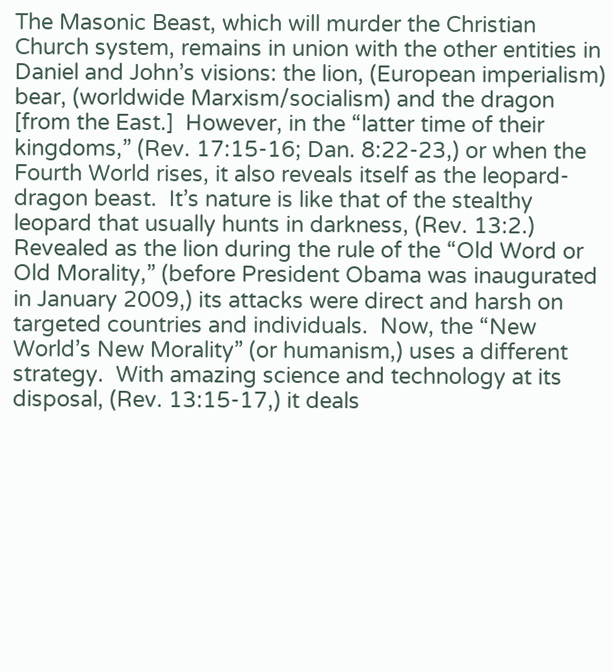The Masonic Beast, which will murder the Christian Church system, remains in union with the other entities in Daniel and John’s visions: the lion, (European imperialism) bear, (worldwide Marxism/socialism) and the dragon [from the East.]  However, in the “latter time of their kingdoms,” (Rev. 17:15-16; Dan. 8:22-23,) or when the Fourth World rises, it also reveals itself as the leopard-dragon beast.  It’s nature is like that of the stealthy leopard that usually hunts in darkness, (Rev. 13:2.)  Revealed as the lion during the rule of the “Old Word or Old Morality,” (before President Obama was inaugurated in January 2009,) its attacks were direct and harsh on targeted countries and individuals.  Now, the “New World’s New Morality” (or humanism,) uses a different strategy.  With amazing science and technology at its disposal, (Rev. 13:15-17,) it deals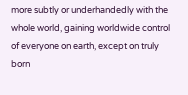more subtly or underhandedly with the whole world, gaining worldwide control of everyone on earth, except on truly born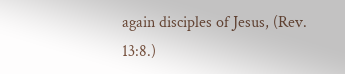again disciples of Jesus, (Rev. 13:8.)